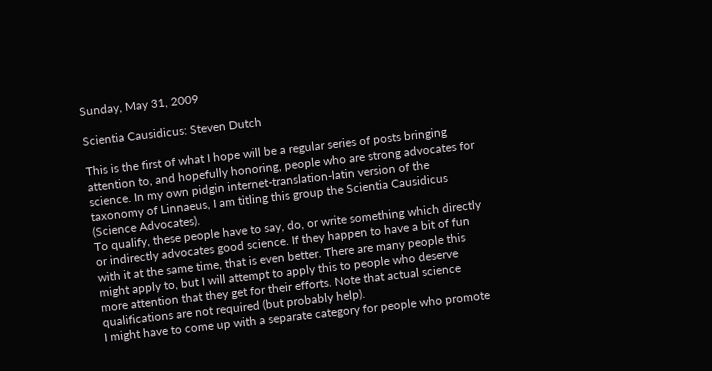Sunday, May 31, 2009

Scientia Causidicus: Steven Dutch

This is the first of what I hope will be a regular series of posts bringing attention to, and hopefully honoring, people who are strong advocates for science. In my own pidgin internet-translation-latin version of the taxonomy of Linnaeus, I am titling this group the Scientia Causidicus (Science Advocates).
To qualify, these people have to say, do, or write something which directly or indirectly advocates good science. If they happen to have a bit of fun with it at the same time, that is even better. There are many people this might apply to, but I will attempt to apply this to people who deserve more attention that they get for their efforts. Note that actual science qualifications are not required (but probably help).
I might have to come up with a separate category for people who promote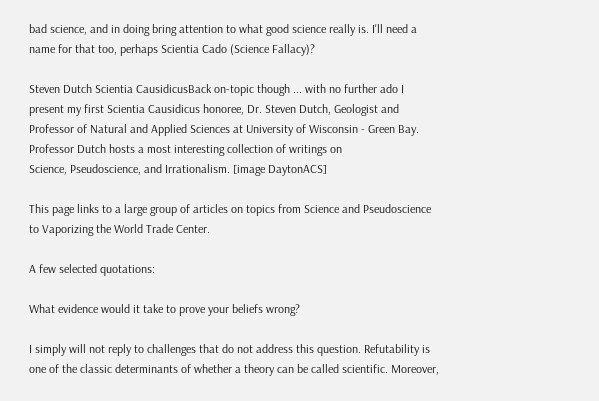bad science, and in doing bring attention to what good science really is. I'll need a name for that too, perhaps Scientia Cado (Science Fallacy)?

Steven Dutch Scientia CausidicusBack on-topic though ... with no further ado I present my first Scientia Causidicus honoree, Dr. Steven Dutch, Geologist and Professor of Natural and Applied Sciences at University of Wisconsin - Green Bay. Professor Dutch hosts a most interesting collection of writings on
Science, Pseudoscience, and Irrationalism. [image DaytonACS]

This page links to a large group of articles on topics from Science and Pseudoscience to Vaporizing the World Trade Center.

A few selected quotations:

What evidence would it take to prove your beliefs wrong?

I simply will not reply to challenges that do not address this question. Refutability is one of the classic determinants of whether a theory can be called scientific. Moreover,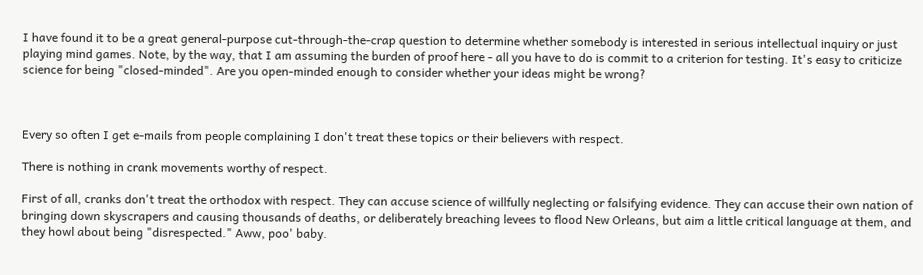I have found it to be a great general-purpose cut-through-the-crap question to determine whether somebody is interested in serious intellectual inquiry or just playing mind games. Note, by the way, that I am assuming the burden of proof here - all you have to do is commit to a criterion for testing. It's easy to criticize science for being "closed-minded". Are you open-minded enough to consider whether your ideas might be wrong?



Every so often I get e-mails from people complaining I don't treat these topics or their believers with respect.

There is nothing in crank movements worthy of respect.

First of all, cranks don't treat the orthodox with respect. They can accuse science of willfully neglecting or falsifying evidence. They can accuse their own nation of bringing down skyscrapers and causing thousands of deaths, or deliberately breaching levees to flood New Orleans, but aim a little critical language at them, and they howl about being "disrespected." Aww, poo' baby.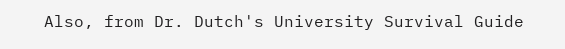Also, from Dr. Dutch's University Survival Guide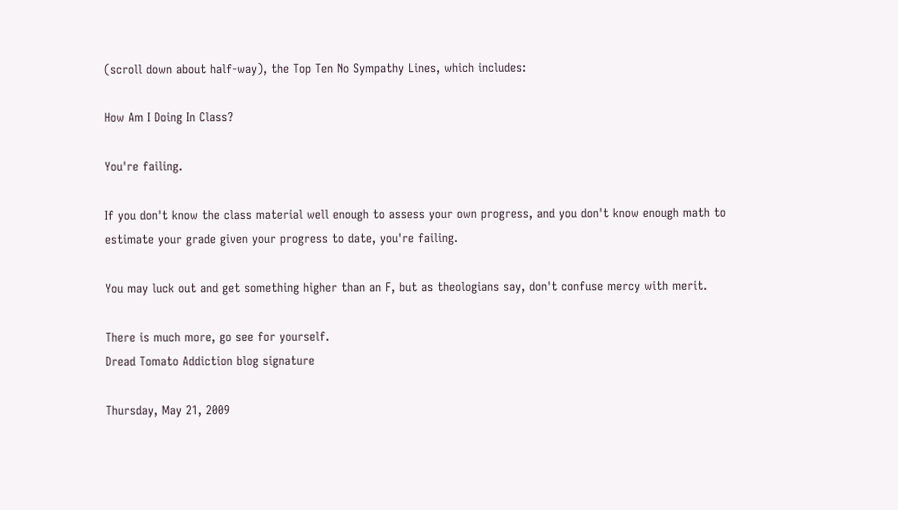(scroll down about half-way), the Top Ten No Sympathy Lines, which includes:

How Am I Doing In Class?

You're failing.

If you don't know the class material well enough to assess your own progress, and you don't know enough math to estimate your grade given your progress to date, you're failing.

You may luck out and get something higher than an F, but as theologians say, don't confuse mercy with merit.

There is much more, go see for yourself.
Dread Tomato Addiction blog signature

Thursday, May 21, 2009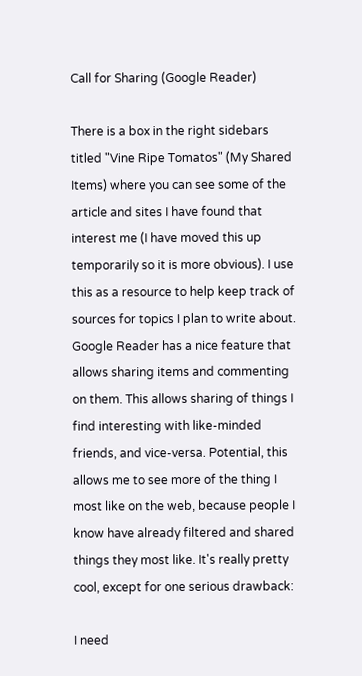Call for Sharing (Google Reader)

There is a box in the right sidebars titled "Vine Ripe Tomatos" (My Shared Items) where you can see some of the article and sites I have found that interest me (I have moved this up temporarily so it is more obvious). I use this as a resource to help keep track of sources for topics I plan to write about.
Google Reader has a nice feature that allows sharing items and commenting on them. This allows sharing of things I find interesting with like-minded friends, and vice-versa. Potential, this allows me to see more of the thing I most like on the web, because people I know have already filtered and shared things they most like. It's really pretty cool, except for one serious drawback:

I need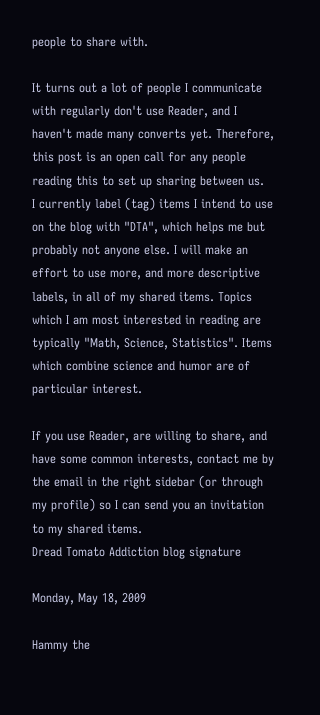people to share with.

It turns out a lot of people I communicate with regularly don't use Reader, and I haven't made many converts yet. Therefore, this post is an open call for any people reading this to set up sharing between us.
I currently label (tag) items I intend to use on the blog with "DTA", which helps me but probably not anyone else. I will make an effort to use more, and more descriptive labels, in all of my shared items. Topics which I am most interested in reading are typically "Math, Science, Statistics". Items which combine science and humor are of particular interest.

If you use Reader, are willing to share, and have some common interests, contact me by the email in the right sidebar (or through my profile) so I can send you an invitation to my shared items.
Dread Tomato Addiction blog signature

Monday, May 18, 2009

Hammy the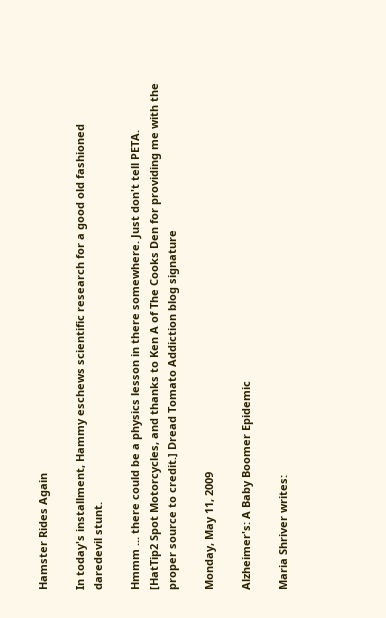Hamster Rides Again

In today's installment, Hammy eschews scientific research for a good old fashioned daredevil stunt.

Hmmm ... there could be a physics lesson in there somewhere. Just don't tell PETA.
[HatTip2 Spot Motorcycles, and thanks to Ken A of The Cooks Den for providing me with the proper source to credit.] Dread Tomato Addiction blog signature

Monday, May 11, 2009

Alzheimer's: A Baby Boomer Epidemic

Maria Shriver writes: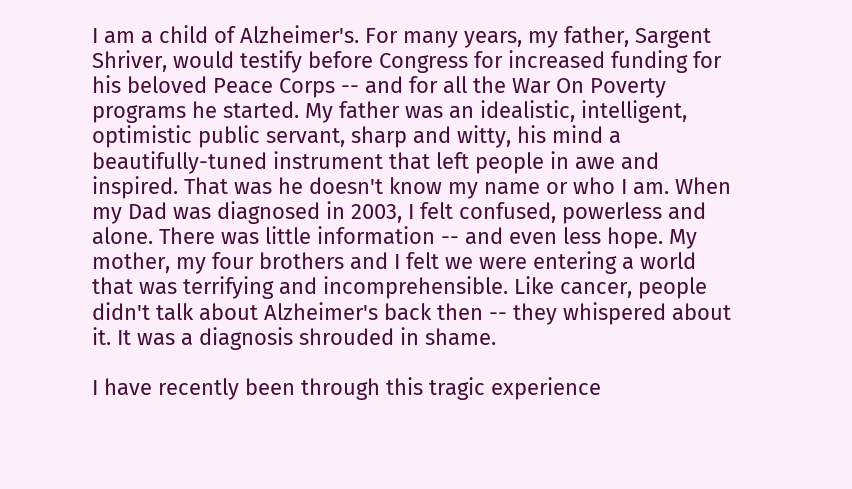I am a child of Alzheimer's. For many years, my father, Sargent Shriver, would testify before Congress for increased funding for his beloved Peace Corps -- and for all the War On Poverty programs he started. My father was an idealistic, intelligent, optimistic public servant, sharp and witty, his mind a beautifully-tuned instrument that left people in awe and inspired. That was he doesn't know my name or who I am. When my Dad was diagnosed in 2003, I felt confused, powerless and alone. There was little information -- and even less hope. My mother, my four brothers and I felt we were entering a world that was terrifying and incomprehensible. Like cancer, people didn't talk about Alzheimer's back then -- they whispered about it. It was a diagnosis shrouded in shame.

I have recently been through this tragic experience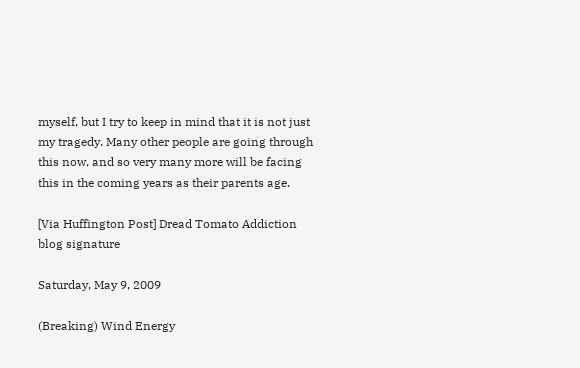myself, but I try to keep in mind that it is not just my tragedy. Many other people are going through this now, and so very many more will be facing this in the coming years as their parents age.

[Via Huffington Post] Dread Tomato Addiction blog signature

Saturday, May 9, 2009

(Breaking) Wind Energy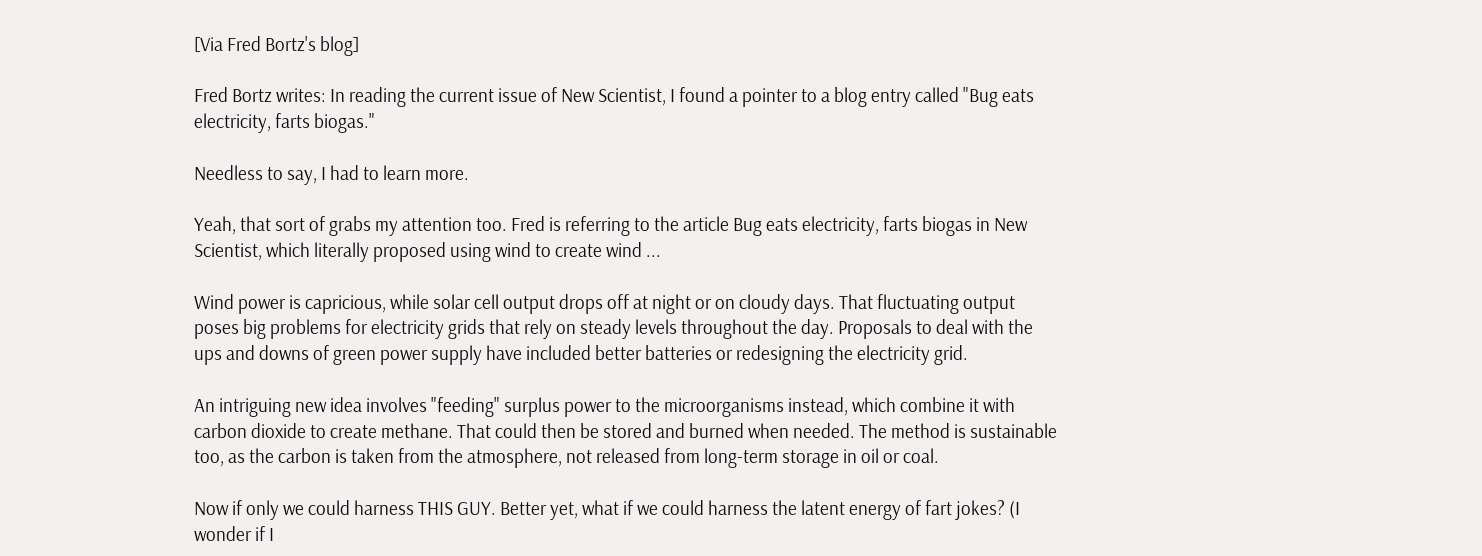[Via Fred Bortz's blog]

Fred Bortz writes: In reading the current issue of New Scientist, I found a pointer to a blog entry called "Bug eats electricity, farts biogas."

Needless to say, I had to learn more.

Yeah, that sort of grabs my attention too. Fred is referring to the article Bug eats electricity, farts biogas in New Scientist, which literally proposed using wind to create wind ...

Wind power is capricious, while solar cell output drops off at night or on cloudy days. That fluctuating output poses big problems for electricity grids that rely on steady levels throughout the day. Proposals to deal with the ups and downs of green power supply have included better batteries or redesigning the electricity grid.

An intriguing new idea involves "feeding" surplus power to the microorganisms instead, which combine it with carbon dioxide to create methane. That could then be stored and burned when needed. The method is sustainable too, as the carbon is taken from the atmosphere, not released from long-term storage in oil or coal.

Now if only we could harness THIS GUY. Better yet, what if we could harness the latent energy of fart jokes? (I wonder if I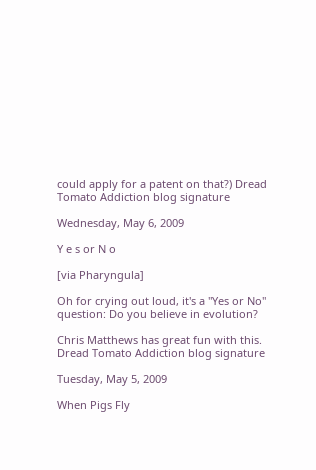could apply for a patent on that?) Dread Tomato Addiction blog signature

Wednesday, May 6, 2009

Y e s or N o

[via Pharyngula]

Oh for crying out loud, it's a "Yes or No" question: Do you believe in evolution?

Chris Matthews has great fun with this. Dread Tomato Addiction blog signature

Tuesday, May 5, 2009

When Pigs Fly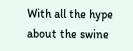With all the hype about the swine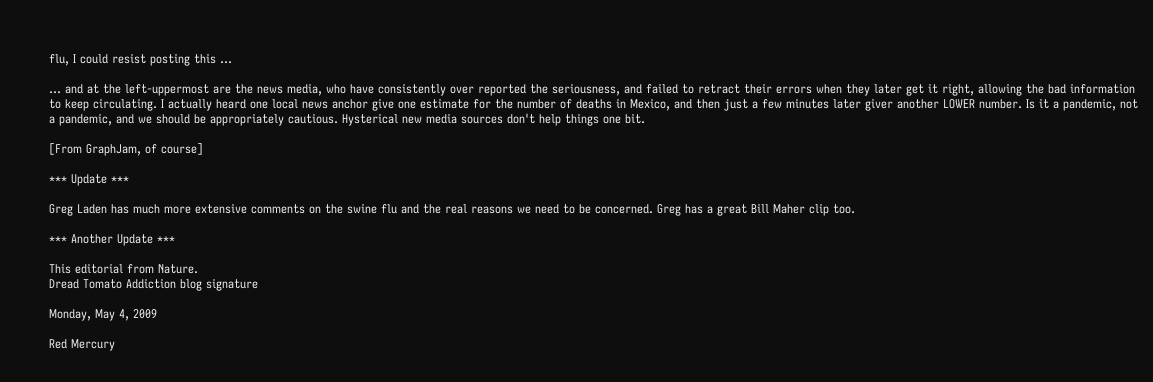flu, I could resist posting this ...

... and at the left-uppermost are the news media, who have consistently over reported the seriousness, and failed to retract their errors when they later get it right, allowing the bad information to keep circulating. I actually heard one local news anchor give one estimate for the number of deaths in Mexico, and then just a few minutes later giver another LOWER number. Is it a pandemic, not a pandemic, and we should be appropriately cautious. Hysterical new media sources don't help things one bit.

[From GraphJam, of course]

*** Update ***

Greg Laden has much more extensive comments on the swine flu and the real reasons we need to be concerned. Greg has a great Bill Maher clip too.

*** Another Update ***

This editorial from Nature.
Dread Tomato Addiction blog signature

Monday, May 4, 2009

Red Mercury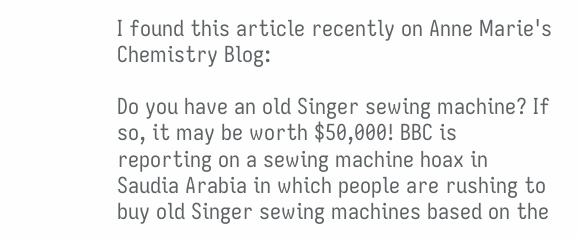I found this article recently on Anne Marie's Chemistry Blog:

Do you have an old Singer sewing machine? If so, it may be worth $50,000! BBC is reporting on a sewing machine hoax in Saudia Arabia in which people are rushing to buy old Singer sewing machines based on the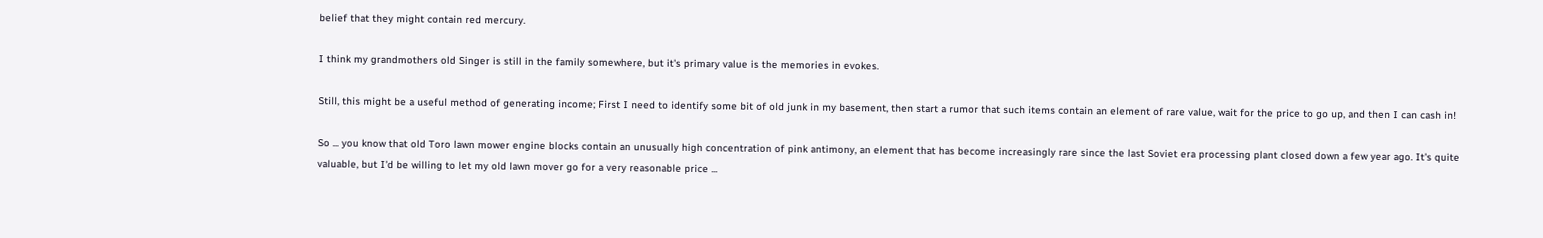belief that they might contain red mercury.

I think my grandmothers old Singer is still in the family somewhere, but it's primary value is the memories in evokes.

Still, this might be a useful method of generating income; First I need to identify some bit of old junk in my basement, then start a rumor that such items contain an element of rare value, wait for the price to go up, and then I can cash in!

So ... you know that old Toro lawn mower engine blocks contain an unusually high concentration of pink antimony, an element that has become increasingly rare since the last Soviet era processing plant closed down a few year ago. It's quite valuable, but I'd be willing to let my old lawn mover go for a very reasonable price ...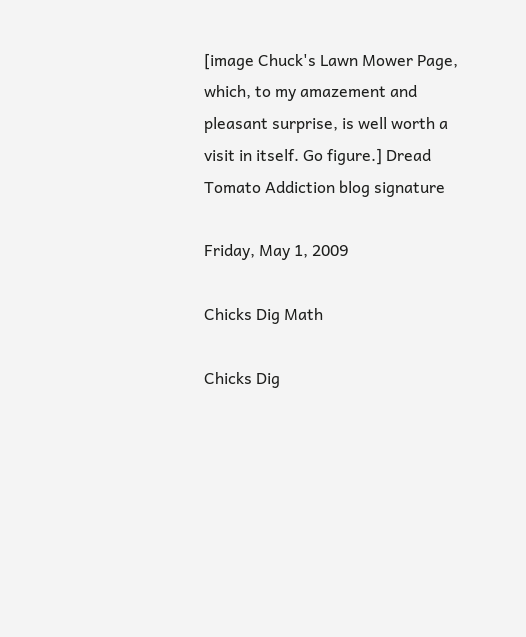[image Chuck's Lawn Mower Page, which, to my amazement and pleasant surprise, is well worth a visit in itself. Go figure.] Dread Tomato Addiction blog signature

Friday, May 1, 2009

Chicks Dig Math

Chicks Dig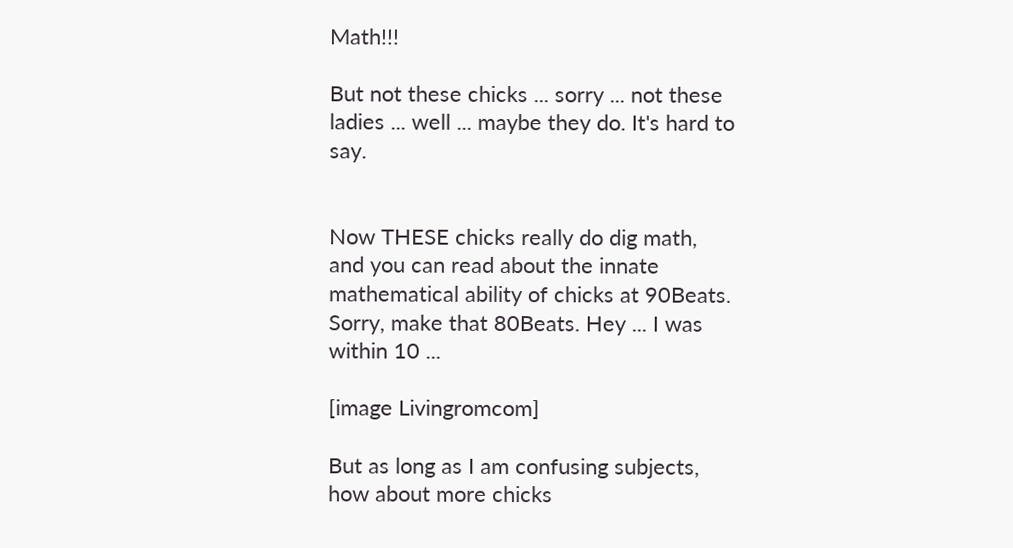Math!!!

But not these chicks ... sorry ... not these ladies ... well ... maybe they do. It's hard to say.


Now THESE chicks really do dig math, and you can read about the innate mathematical ability of chicks at 90Beats. Sorry, make that 80Beats. Hey ... I was within 10 ...

[image Livingromcom]

But as long as I am confusing subjects, how about more chicks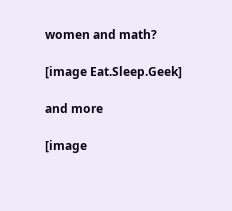women and math?

[image Eat.Sleep.Geek]

and more

[image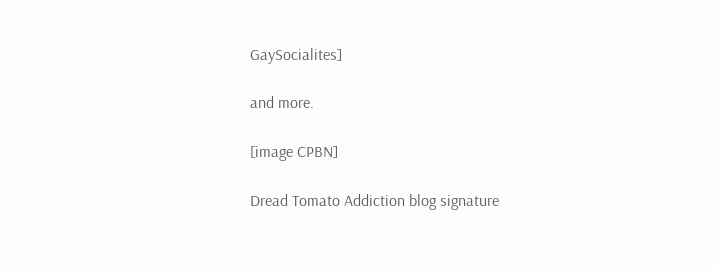GaySocialites]

and more.

[image CPBN]

Dread Tomato Addiction blog signature